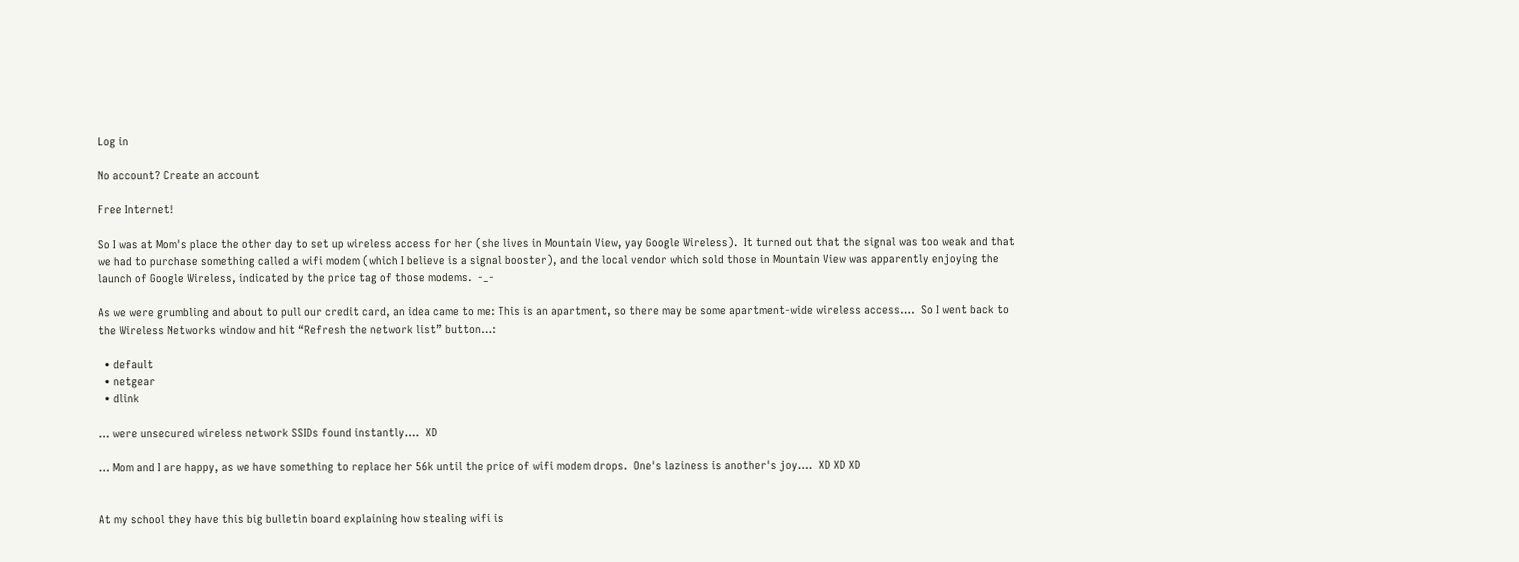Log in

No account? Create an account

Free Internet!

So I was at Mom's place the other day to set up wireless access for her (she lives in Mountain View, yay Google Wireless).  It turned out that the signal was too weak and that we had to purchase something called a wifi modem (which I believe is a signal booster), and the local vendor which sold those in Mountain View was apparently enjoying the launch of Google Wireless, indicated by the price tag of those modems.  -_-

As we were grumbling and about to pull our credit card, an idea came to me: This is an apartment, so there may be some apartment-wide wireless access….  So I went back to the Wireless Networks window and hit “Refresh the network list” button…:

  • default
  • netgear
  • dlink

… were unsecured wireless network SSIDs found instantly….  XD

… Mom and I are happy, as we have something to replace her 56k until the price of wifi modem drops.  One's laziness is another's joy….  XD XD XD


At my school they have this big bulletin board explaining how stealing wifi is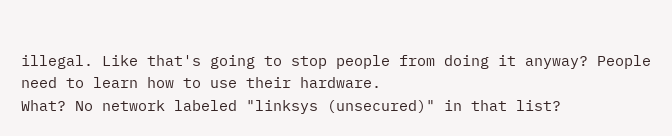illegal. Like that's going to stop people from doing it anyway? People need to learn how to use their hardware.
What? No network labeled "linksys (unsecured)" in that list?